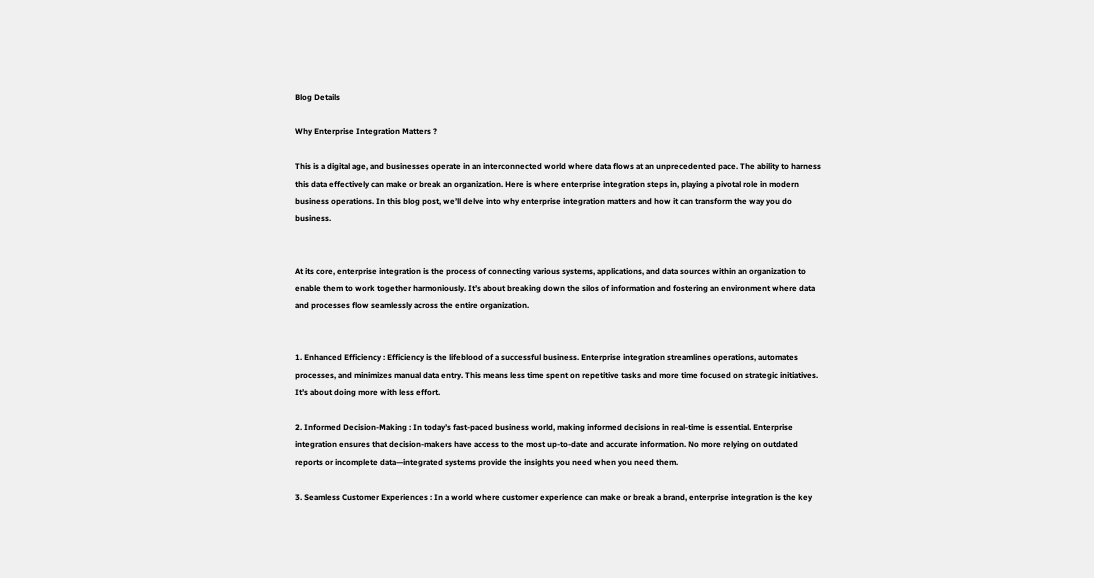Blog Details

Why Enterprise Integration Matters ?

This is a digital age, and businesses operate in an interconnected world where data flows at an unprecedented pace. The ability to harness this data effectively can make or break an organization. Here is where enterprise integration steps in, playing a pivotal role in modern business operations. In this blog post, we’ll delve into why enterprise integration matters and how it can transform the way you do business.


At its core, enterprise integration is the process of connecting various systems, applications, and data sources within an organization to enable them to work together harmoniously. It’s about breaking down the silos of information and fostering an environment where data and processes flow seamlessly across the entire organization.


1. Enhanced Efficiency : Efficiency is the lifeblood of a successful business. Enterprise integration streamlines operations, automates processes, and minimizes manual data entry. This means less time spent on repetitive tasks and more time focused on strategic initiatives. It’s about doing more with less effort.

2. Informed Decision-Making : In today’s fast-paced business world, making informed decisions in real-time is essential. Enterprise integration ensures that decision-makers have access to the most up-to-date and accurate information. No more relying on outdated reports or incomplete data—integrated systems provide the insights you need when you need them.

3. Seamless Customer Experiences : In a world where customer experience can make or break a brand, enterprise integration is the key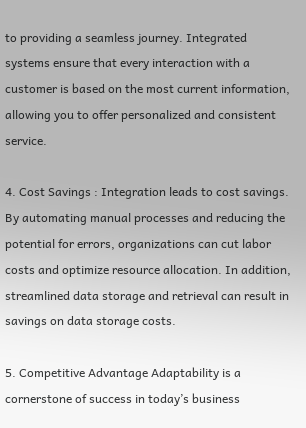to providing a seamless journey. Integrated systems ensure that every interaction with a customer is based on the most current information, allowing you to offer personalized and consistent service.

4. Cost Savings : Integration leads to cost savings. By automating manual processes and reducing the potential for errors, organizations can cut labor costs and optimize resource allocation. In addition, streamlined data storage and retrieval can result in savings on data storage costs.

5. Competitive Advantage Adaptability is a cornerstone of success in today’s business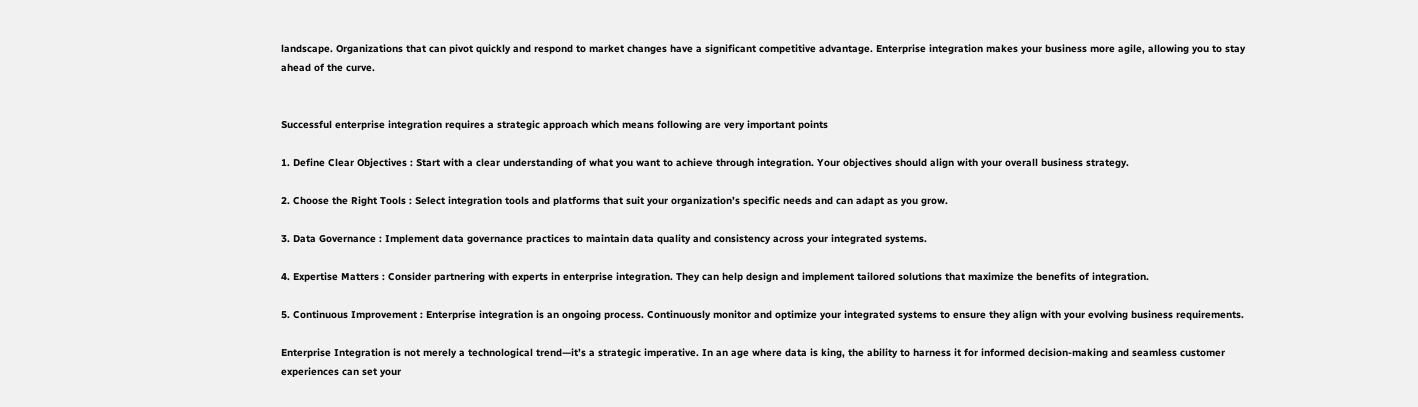landscape. Organizations that can pivot quickly and respond to market changes have a significant competitive advantage. Enterprise integration makes your business more agile, allowing you to stay ahead of the curve.


Successful enterprise integration requires a strategic approach which means following are very important points

1. Define Clear Objectives : Start with a clear understanding of what you want to achieve through integration. Your objectives should align with your overall business strategy.

2. Choose the Right Tools : Select integration tools and platforms that suit your organization’s specific needs and can adapt as you grow.

3. Data Governance : Implement data governance practices to maintain data quality and consistency across your integrated systems.

4. Expertise Matters : Consider partnering with experts in enterprise integration. They can help design and implement tailored solutions that maximize the benefits of integration.

5. Continuous Improvement : Enterprise integration is an ongoing process. Continuously monitor and optimize your integrated systems to ensure they align with your evolving business requirements.

Enterprise Integration is not merely a technological trend—it’s a strategic imperative. In an age where data is king, the ability to harness it for informed decision-making and seamless customer experiences can set your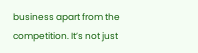business apart from the competition. It’s not just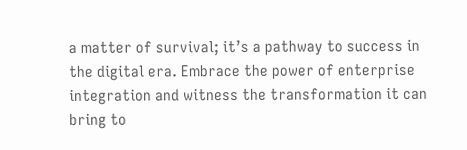a matter of survival; it’s a pathway to success in the digital era. Embrace the power of enterprise integration and witness the transformation it can bring to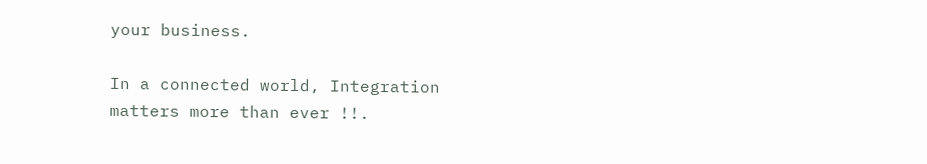your business.

In a connected world, Integration matters more than ever !!.